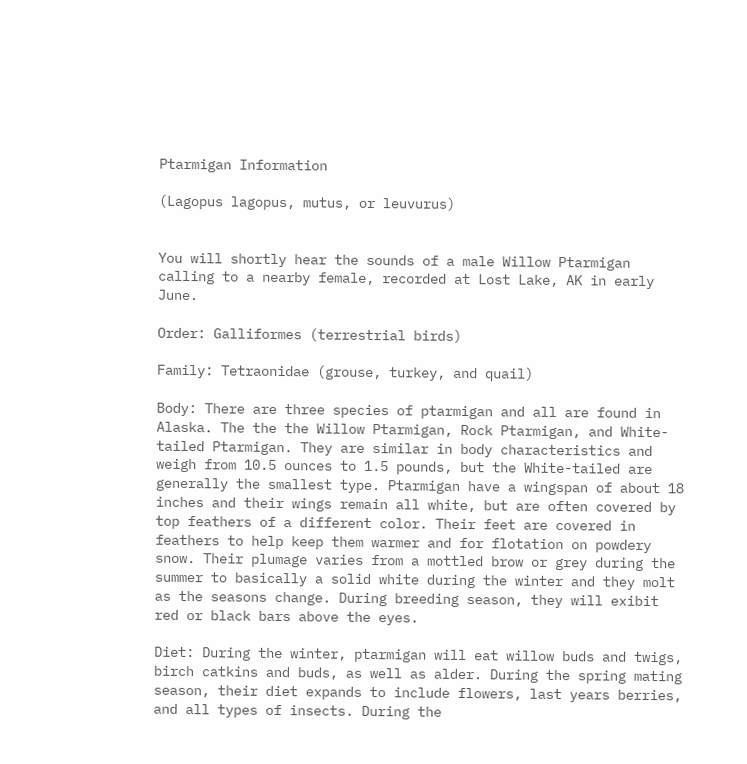Ptarmigan Information

(Lagopus lagopus, mutus, or leuvurus)


You will shortly hear the sounds of a male Willow Ptarmigan calling to a nearby female, recorded at Lost Lake, AK in early June.

Order: Galliformes (terrestrial birds)

Family: Tetraonidae (grouse, turkey, and quail)

Body: There are three species of ptarmigan and all are found in Alaska. The the the Willow Ptarmigan, Rock Ptarmigan, and White-tailed Ptarmigan. They are similar in body characteristics and weigh from 10.5 ounces to 1.5 pounds, but the White-tailed are generally the smallest type. Ptarmigan have a wingspan of about 18 inches and their wings remain all white, but are often covered by top feathers of a different color. Their feet are covered in feathers to help keep them warmer and for flotation on powdery snow. Their plumage varies from a mottled brow or grey during the summer to basically a solid white during the winter and they molt as the seasons change. During breeding season, they will exibit red or black bars above the eyes.

Diet: During the winter, ptarmigan will eat willow buds and twigs, birch catkins and buds, as well as alder. During the spring mating season, their diet expands to include flowers, last years berries, and all types of insects. During the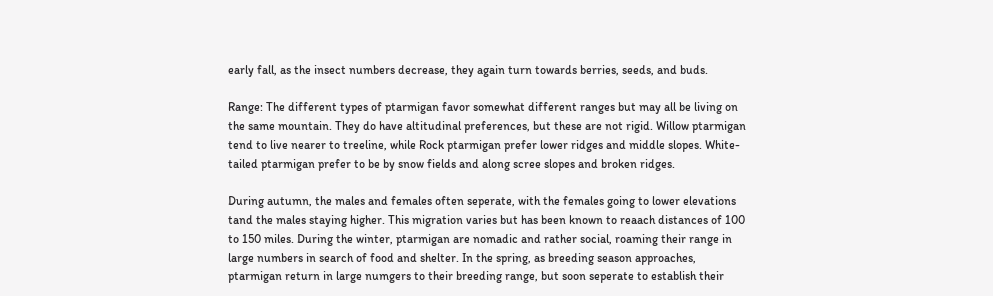early fall, as the insect numbers decrease, they again turn towards berries, seeds, and buds.

Range: The different types of ptarmigan favor somewhat different ranges but may all be living on the same mountain. They do have altitudinal preferences, but these are not rigid. Willow ptarmigan tend to live nearer to treeline, while Rock ptarmigan prefer lower ridges and middle slopes. White-tailed ptarmigan prefer to be by snow fields and along scree slopes and broken ridges.

During autumn, the males and females often seperate, with the females going to lower elevations tand the males staying higher. This migration varies but has been known to reaach distances of 100 to 150 miles. During the winter, ptarmigan are nomadic and rather social, roaming their range in large numbers in search of food and shelter. In the spring, as breeding season approaches, ptarmigan return in large numgers to their breeding range, but soon seperate to establish their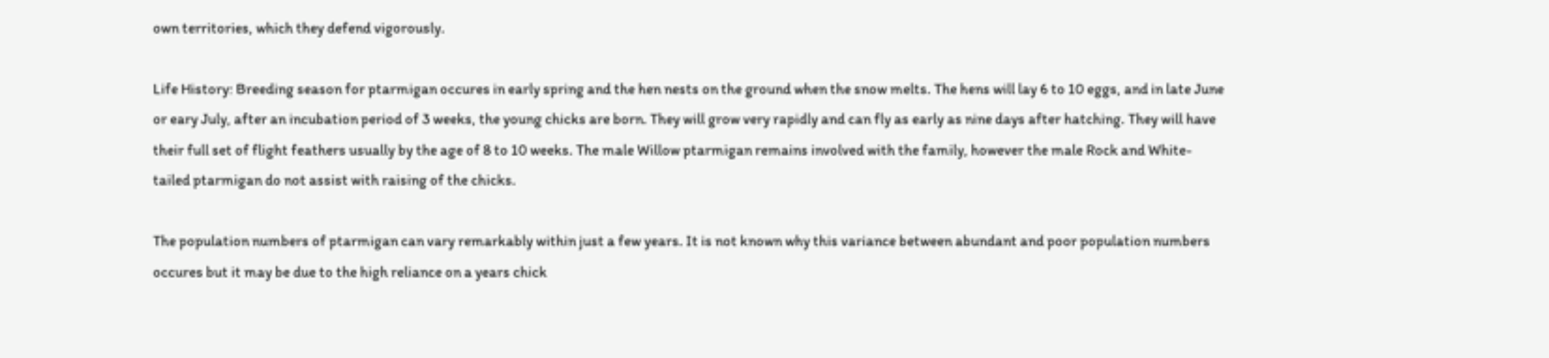own territories, which they defend vigorously.

Life History: Breeding season for ptarmigan occures in early spring and the hen nests on the ground when the snow melts. The hens will lay 6 to 10 eggs, and in late June or eary July, after an incubation period of 3 weeks, the young chicks are born. They will grow very rapidly and can fly as early as nine days after hatching. They will have their full set of flight feathers usually by the age of 8 to 10 weeks. The male Willow ptarmigan remains involved with the family, however the male Rock and White-tailed ptarmigan do not assist with raising of the chicks.

The population numbers of ptarmigan can vary remarkably within just a few years. It is not known why this variance between abundant and poor population numbers occures but it may be due to the high reliance on a years chick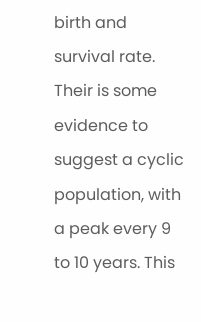birth and survival rate. Their is some evidence to suggest a cyclic population, with a peak every 9 to 10 years. This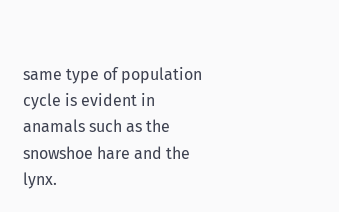same type of population cycle is evident in anamals such as the snowshoe hare and the lynx.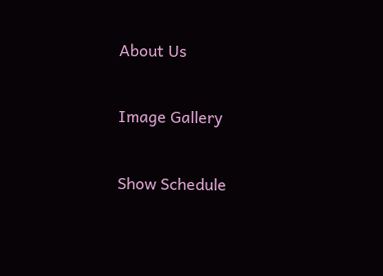About Us

Image Gallery

Show Schedule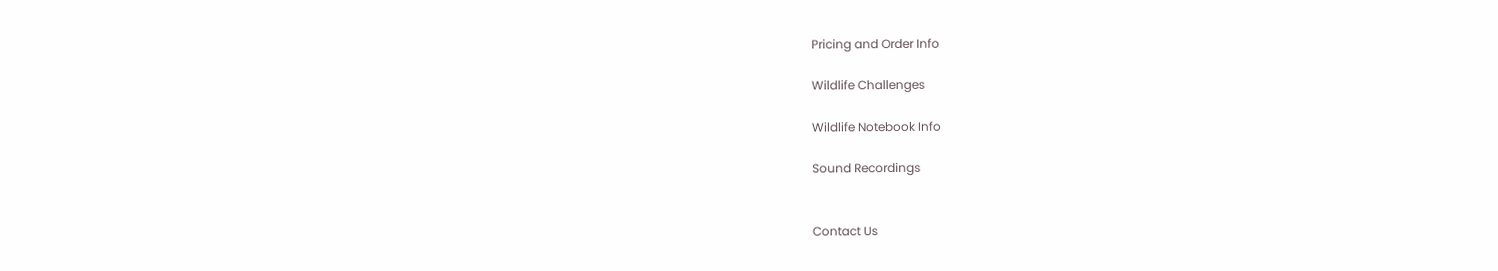Pricing and Order Info

Wildlife Challenges

Wildlife Notebook Info

Sound Recordings


Contact Us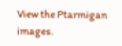View the Ptarmigan images.